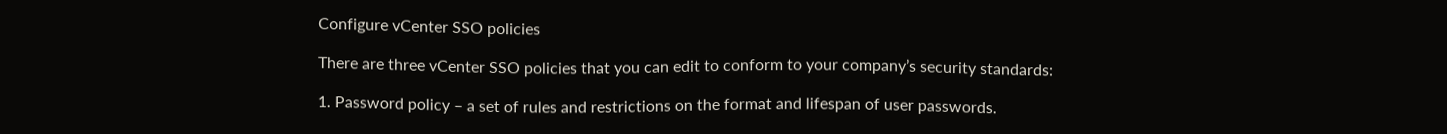Configure vCenter SSO policies

There are three vCenter SSO policies that you can edit to conform to your company’s security standards:

1. Password policy – a set of rules and restrictions on the format and lifespan of user passwords.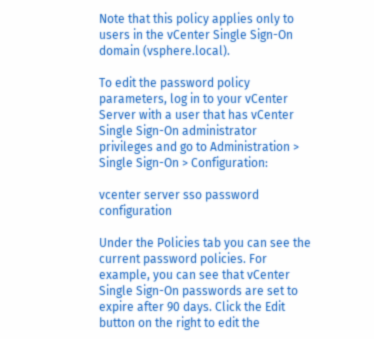Note that this policy applies only to users in the vCenter Single Sign-On domain (vsphere.local).

To edit the password policy parameters, log in to your vCenter Server with a user that has vCenter Single Sign-On administrator privileges and go to Administration > Single Sign-On > Configuration:

vcenter server sso password configuration

Under the Policies tab you can see the current password policies. For example, you can see that vCenter Single Sign-On passwords are set to expire after 90 days. Click the Edit button on the right to edit the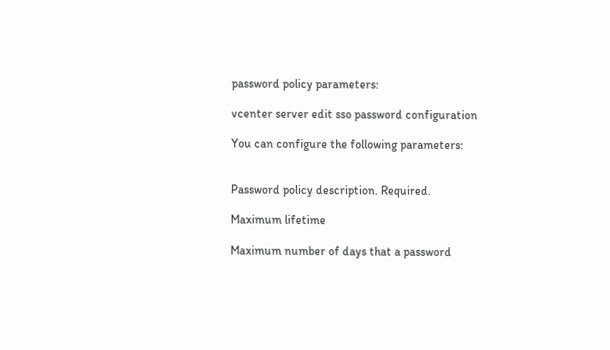password policy parameters:

vcenter server edit sso password configuration

You can configure the following parameters:


Password policy description. Required.

Maximum lifetime

Maximum number of days that a password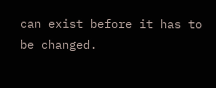can exist before it has to be changed.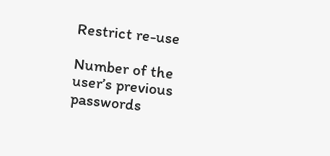Restrict re-use

Number of the user’s previous passwords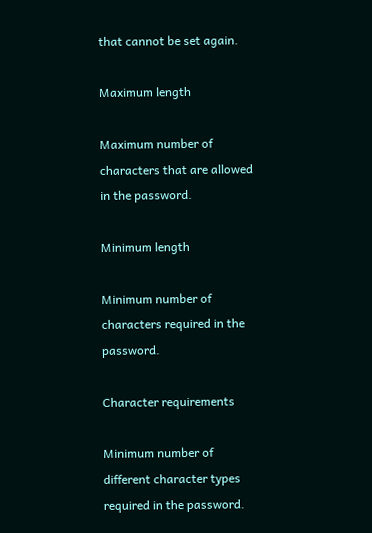that cannot be set again.

Maximum length

Maximum number of characters that are allowed in the password.

Minimum length

Minimum number of characters required in the password.

Character requirements

Minimum number of different character types required in the password.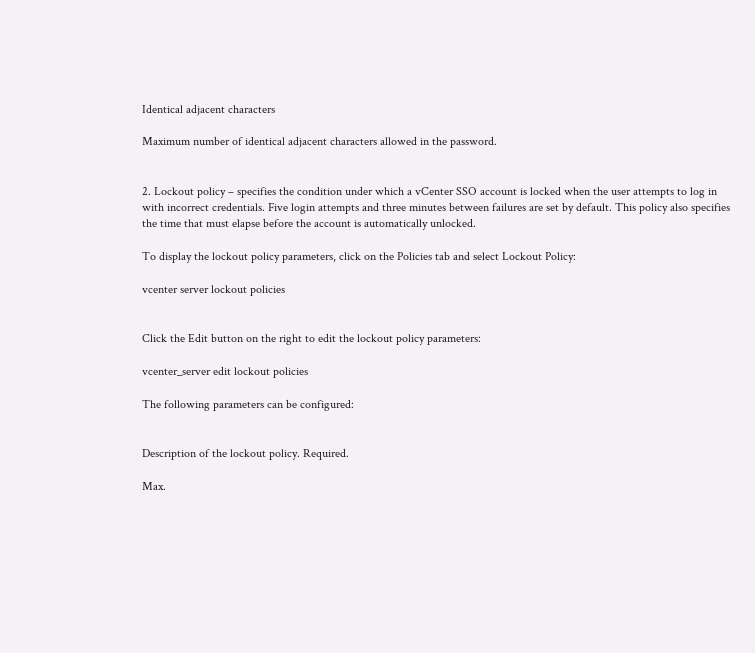Identical adjacent characters

Maximum number of identical adjacent characters allowed in the password.


2. Lockout policy – specifies the condition under which a vCenter SSO account is locked when the user attempts to log in with incorrect credentials. Five login attempts and three minutes between failures are set by default. This policy also specifies the time that must elapse before the account is automatically unlocked.

To display the lockout policy parameters, click on the Policies tab and select Lockout Policy:

vcenter server lockout policies


Click the Edit button on the right to edit the lockout policy parameters:

vcenter_server edit lockout policies

The following parameters can be configured:


Description of the lockout policy. Required.

Max.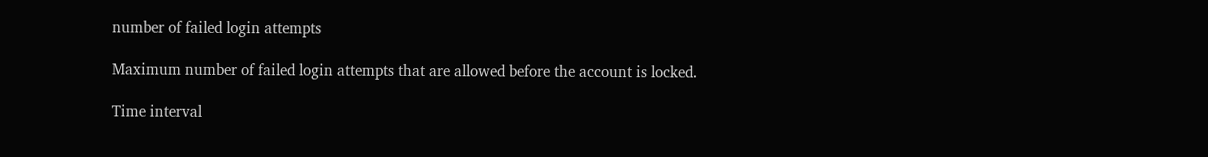number of failed login attempts

Maximum number of failed login attempts that are allowed before the account is locked.

Time interval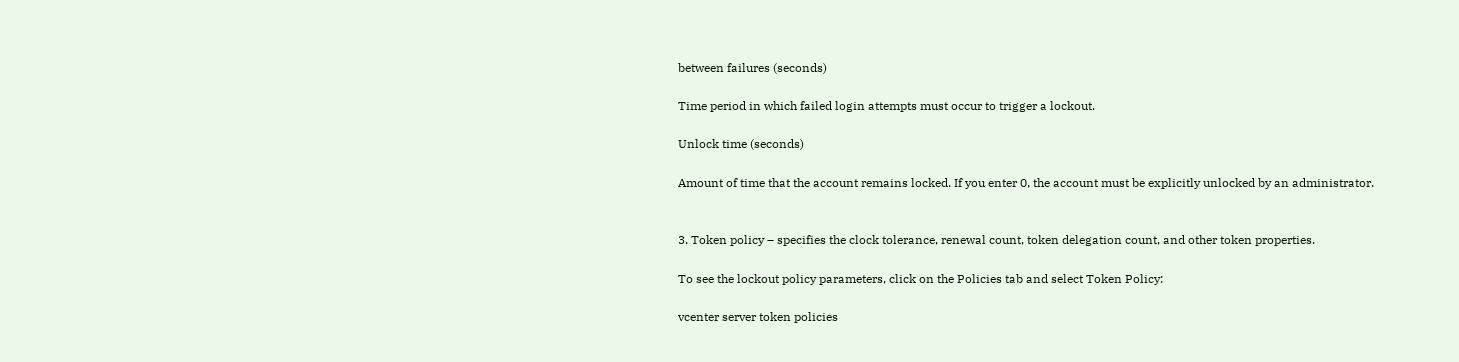between failures (seconds)

Time period in which failed login attempts must occur to trigger a lockout.

Unlock time (seconds)

Amount of time that the account remains locked. If you enter 0, the account must be explicitly unlocked by an administrator.


3. Token policy – specifies the clock tolerance, renewal count, token delegation count, and other token properties.

To see the lockout policy parameters, click on the Policies tab and select Token Policy:

vcenter server token policies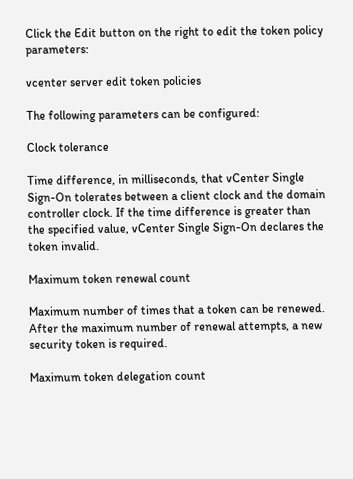Click the Edit button on the right to edit the token policy parameters:

vcenter server edit token policies

The following parameters can be configured:

Clock tolerance

Time difference, in milliseconds, that vCenter Single Sign-On tolerates between a client clock and the domain controller clock. If the time difference is greater than the specified value, vCenter Single Sign-On declares the token invalid.

Maximum token renewal count

Maximum number of times that a token can be renewed. After the maximum number of renewal attempts, a new security token is required.

Maximum token delegation count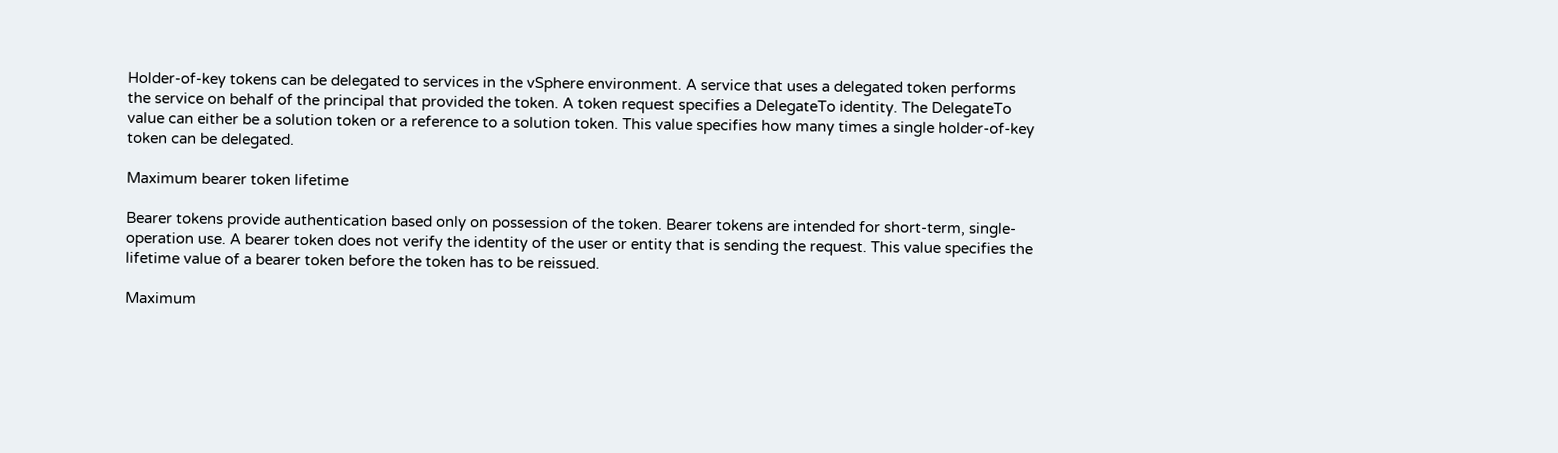Holder-of-key tokens can be delegated to services in the vSphere environment. A service that uses a delegated token performs the service on behalf of the principal that provided the token. A token request specifies a DelegateTo identity. The DelegateTo value can either be a solution token or a reference to a solution token. This value specifies how many times a single holder-of-key token can be delegated.

Maximum bearer token lifetime

Bearer tokens provide authentication based only on possession of the token. Bearer tokens are intended for short-term, single-operation use. A bearer token does not verify the identity of the user or entity that is sending the request. This value specifies the lifetime value of a bearer token before the token has to be reissued.

Maximum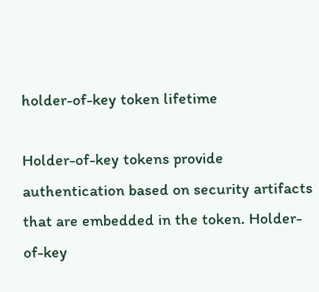holder-of-key token lifetime

Holder-of-key tokens provide authentication based on security artifacts that are embedded in the token. Holder-of-key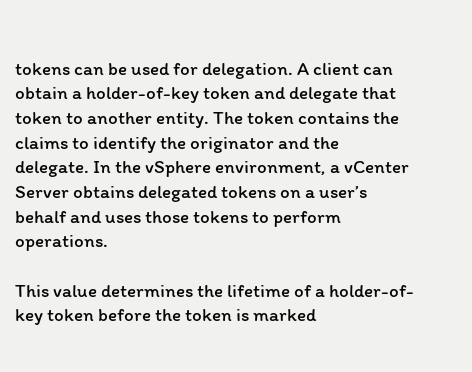tokens can be used for delegation. A client can obtain a holder-of-key token and delegate that token to another entity. The token contains the claims to identify the originator and the delegate. In the vSphere environment, a vCenter Server obtains delegated tokens on a user’s behalf and uses those tokens to perform operations.

This value determines the lifetime of a holder-of-key token before the token is marked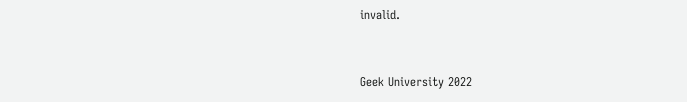invalid.


Geek University 2022